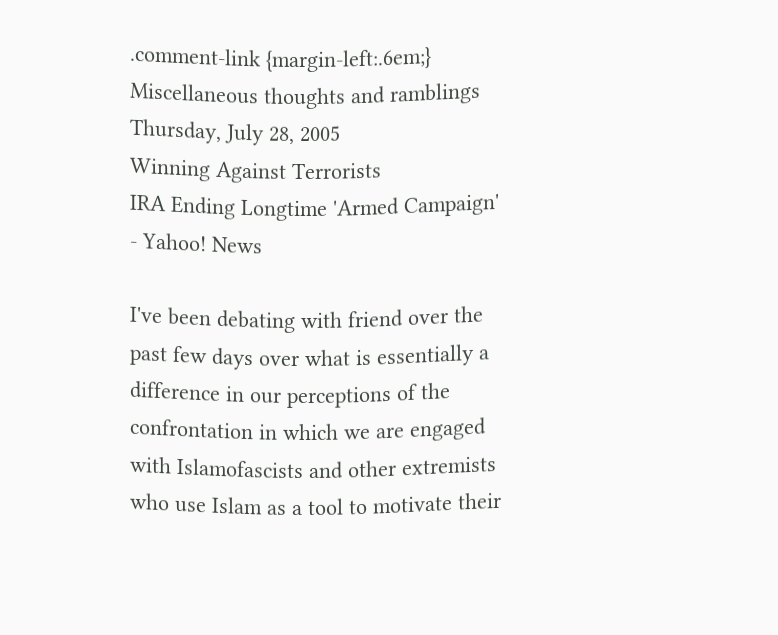.comment-link {margin-left:.6em;}
Miscellaneous thoughts and ramblings
Thursday, July 28, 2005
Winning Against Terrorists
IRA Ending Longtime 'Armed Campaign' - Yahoo! News

I've been debating with friend over the past few days over what is essentially a difference in our perceptions of the confrontation in which we are engaged with Islamofascists and other extremists who use Islam as a tool to motivate their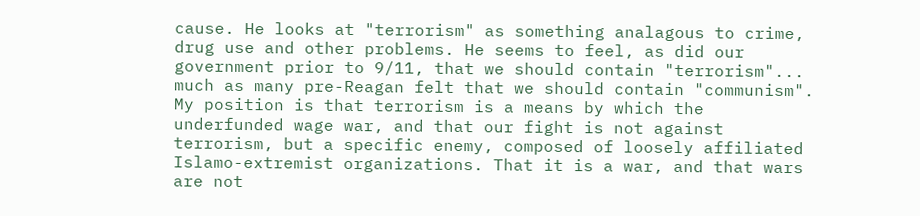cause. He looks at "terrorism" as something analagous to crime, drug use and other problems. He seems to feel, as did our government prior to 9/11, that we should contain "terrorism"... much as many pre-Reagan felt that we should contain "communism". My position is that terrorism is a means by which the underfunded wage war, and that our fight is not against terrorism, but a specific enemy, composed of loosely affiliated Islamo-extremist organizations. That it is a war, and that wars are not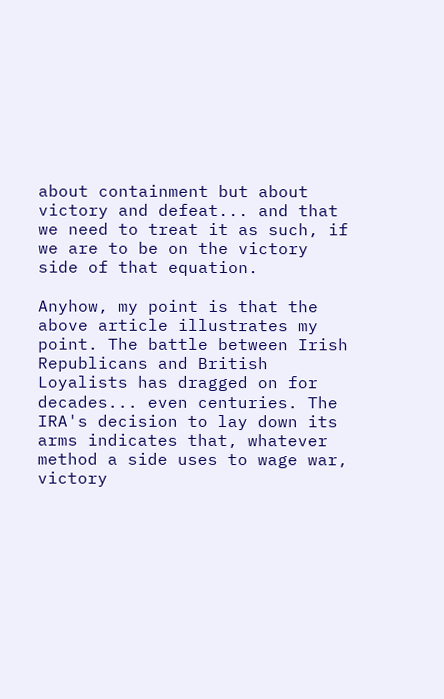about containment but about victory and defeat... and that we need to treat it as such, if we are to be on the victory side of that equation.

Anyhow, my point is that the above article illustrates my point. The battle between Irish Republicans and British Loyalists has dragged on for decades... even centuries. The IRA's decision to lay down its arms indicates that, whatever method a side uses to wage war, victory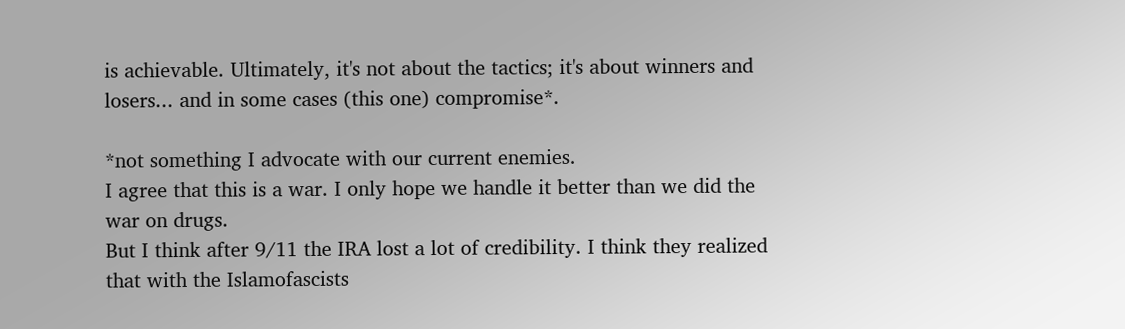is achievable. Ultimately, it's not about the tactics; it's about winners and losers... and in some cases (this one) compromise*.

*not something I advocate with our current enemies.
I agree that this is a war. I only hope we handle it better than we did the war on drugs.
But I think after 9/11 the IRA lost a lot of credibility. I think they realized that with the Islamofascists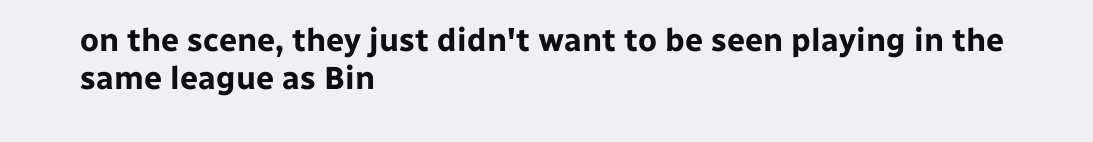on the scene, they just didn't want to be seen playing in the same league as Bin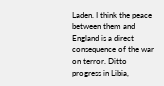Laden. I think the peace between them and England is a direct consequence of the war on terror. Ditto progress in Libia,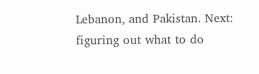Lebanon, and Pakistan. Next: figuring out what to do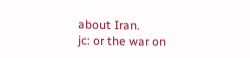about Iran.
jc: or the war on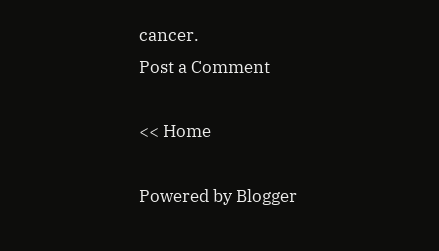cancer.
Post a Comment

<< Home

Powered by Blogger